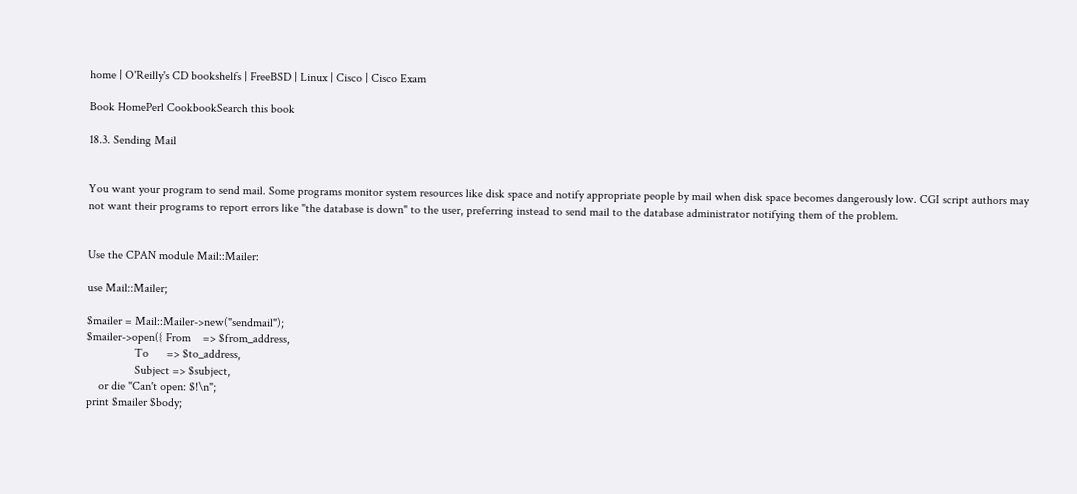home | O'Reilly's CD bookshelfs | FreeBSD | Linux | Cisco | Cisco Exam

Book HomePerl CookbookSearch this book

18.3. Sending Mail


You want your program to send mail. Some programs monitor system resources like disk space and notify appropriate people by mail when disk space becomes dangerously low. CGI script authors may not want their programs to report errors like "the database is down" to the user, preferring instead to send mail to the database administrator notifying them of the problem.


Use the CPAN module Mail::Mailer:

use Mail::Mailer;

$mailer = Mail::Mailer->new("sendmail");
$mailer->open({ From    => $from_address,
                To      => $to_address,
                Subject => $subject,
    or die "Can't open: $!\n";
print $mailer $body;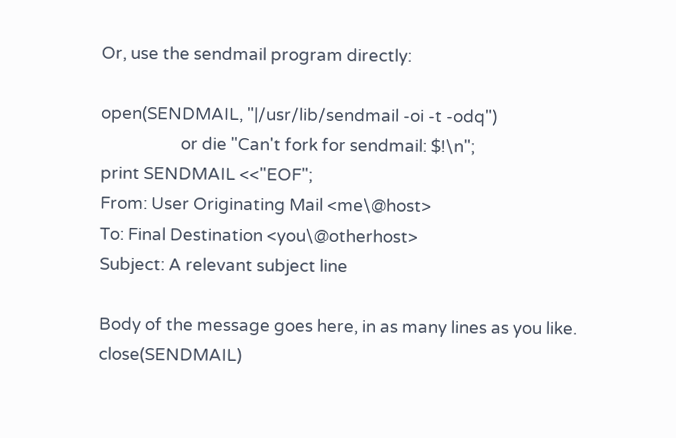Or, use the sendmail program directly:

open(SENDMAIL, "|/usr/lib/sendmail -oi -t -odq")
                    or die "Can't fork for sendmail: $!\n";
print SENDMAIL <<"EOF";
From: User Originating Mail <me\@host>
To: Final Destination <you\@otherhost>
Subject: A relevant subject line

Body of the message goes here, in as many lines as you like.
close(SENDMAIL)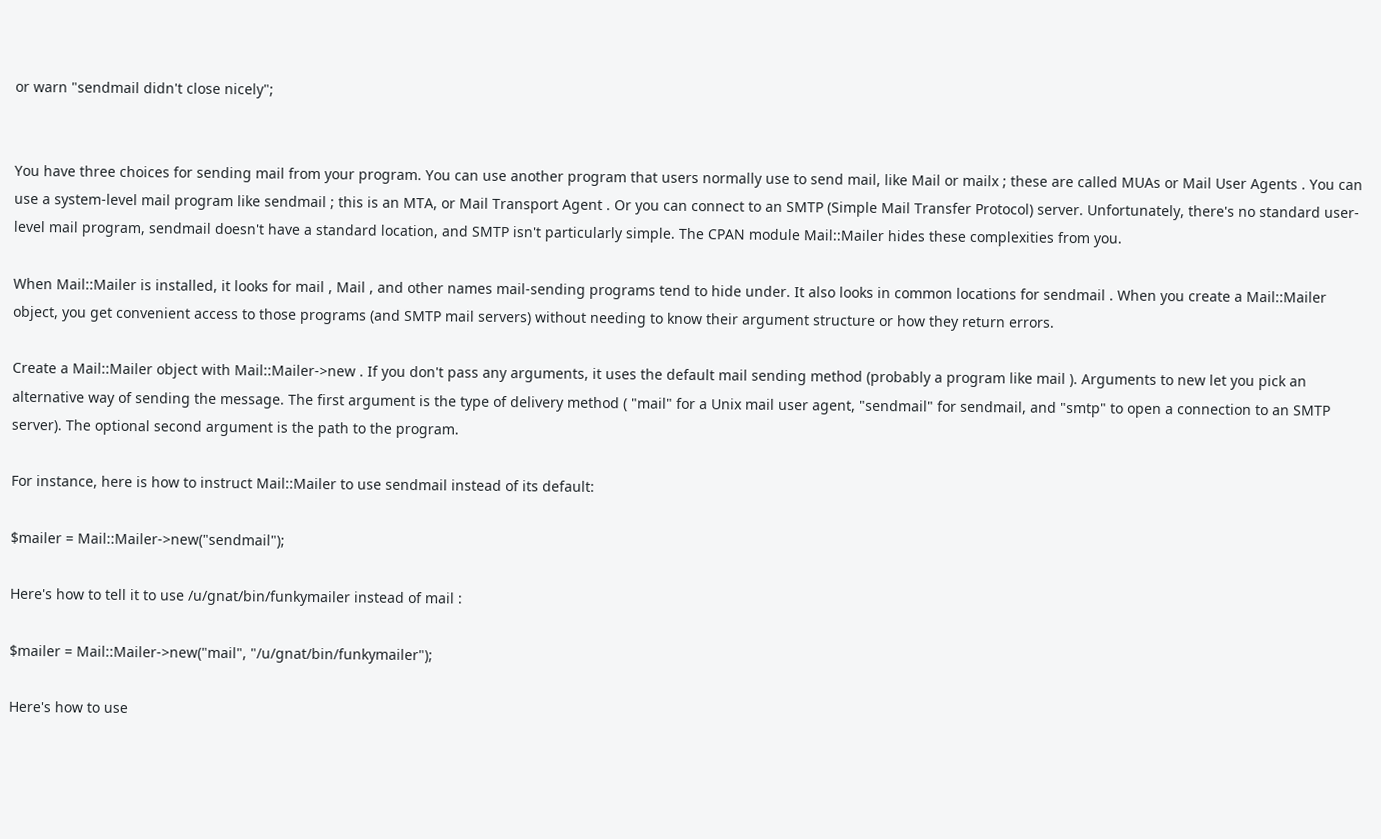or warn "sendmail didn't close nicely";


You have three choices for sending mail from your program. You can use another program that users normally use to send mail, like Mail or mailx ; these are called MUAs or Mail User Agents . You can use a system-level mail program like sendmail ; this is an MTA, or Mail Transport Agent . Or you can connect to an SMTP (Simple Mail Transfer Protocol) server. Unfortunately, there's no standard user-level mail program, sendmail doesn't have a standard location, and SMTP isn't particularly simple. The CPAN module Mail::Mailer hides these complexities from you.

When Mail::Mailer is installed, it looks for mail , Mail , and other names mail-sending programs tend to hide under. It also looks in common locations for sendmail . When you create a Mail::Mailer object, you get convenient access to those programs (and SMTP mail servers) without needing to know their argument structure or how they return errors.

Create a Mail::Mailer object with Mail::Mailer->new . If you don't pass any arguments, it uses the default mail sending method (probably a program like mail ). Arguments to new let you pick an alternative way of sending the message. The first argument is the type of delivery method ( "mail" for a Unix mail user agent, "sendmail" for sendmail, and "smtp" to open a connection to an SMTP server). The optional second argument is the path to the program.

For instance, here is how to instruct Mail::Mailer to use sendmail instead of its default:

$mailer = Mail::Mailer->new("sendmail");

Here's how to tell it to use /u/gnat/bin/funkymailer instead of mail :

$mailer = Mail::Mailer->new("mail", "/u/gnat/bin/funkymailer");

Here's how to use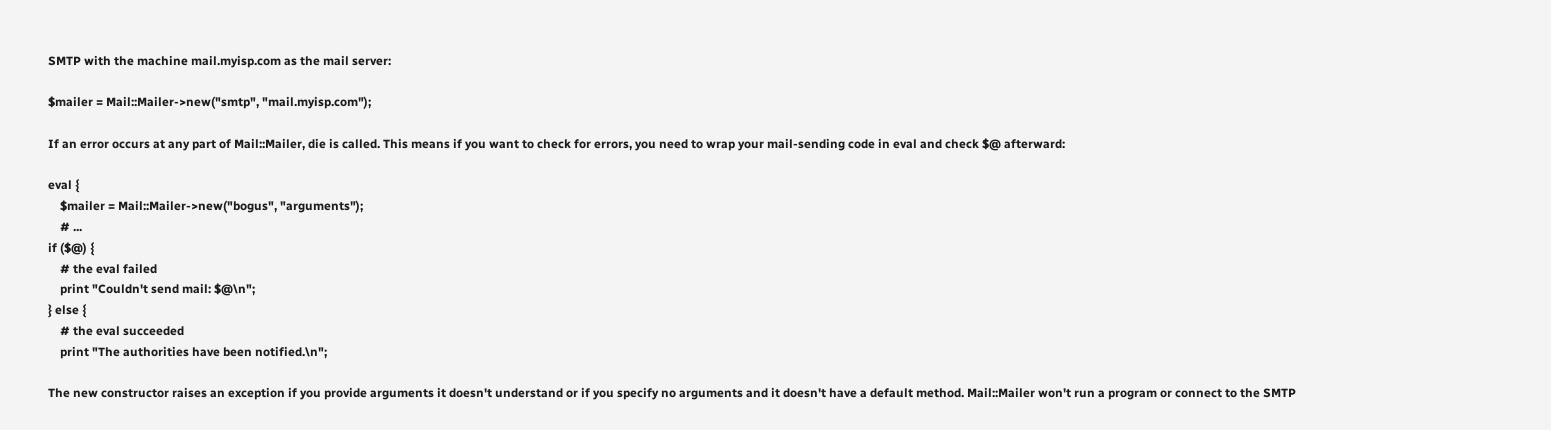SMTP with the machine mail.myisp.com as the mail server:

$mailer = Mail::Mailer->new("smtp", "mail.myisp.com");

If an error occurs at any part of Mail::Mailer, die is called. This means if you want to check for errors, you need to wrap your mail-sending code in eval and check $@ afterward:

eval {
    $mailer = Mail::Mailer->new("bogus", "arguments");
    # ...
if ($@) {
    # the eval failed
    print "Couldn't send mail: $@\n";
} else {
    # the eval succeeded
    print "The authorities have been notified.\n";

The new constructor raises an exception if you provide arguments it doesn't understand or if you specify no arguments and it doesn't have a default method. Mail::Mailer won't run a program or connect to the SMTP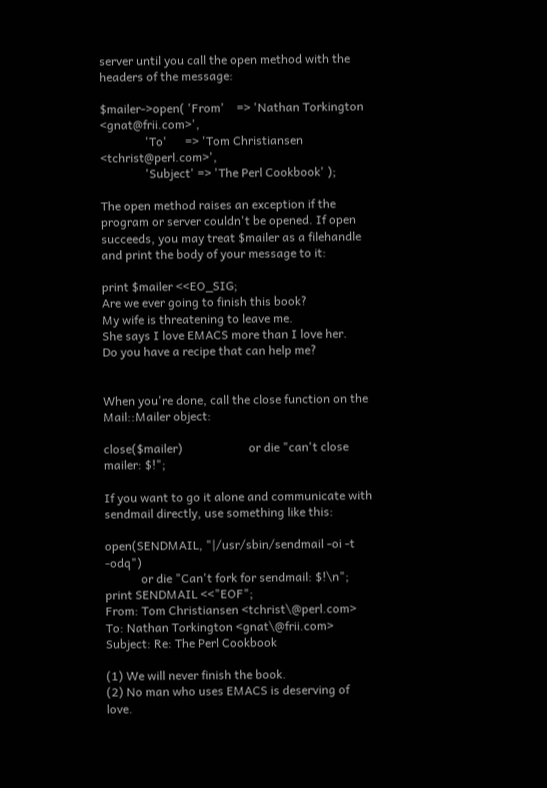server until you call the open method with the headers of the message:

$mailer->open( 'From'    => 'Nathan Torkington <gnat@frii.com>',
               'To'      => 'Tom Christiansen <tchrist@perl.com>',
               'Subject' => 'The Perl Cookbook' );

The open method raises an exception if the program or server couldn't be opened. If open succeeds, you may treat $mailer as a filehandle and print the body of your message to it:

print $mailer <<EO_SIG;
Are we ever going to finish this book?
My wife is threatening to leave me.
She says I love EMACS more than I love her.
Do you have a recipe that can help me?


When you're done, call the close function on the Mail::Mailer object:

close($mailer)                      or die "can't close mailer: $!";

If you want to go it alone and communicate with sendmail directly, use something like this:

open(SENDMAIL, "|/usr/sbin/sendmail -oi -t -odq")
            or die "Can't fork for sendmail: $!\n";
print SENDMAIL <<"EOF";
From: Tom Christiansen <tchrist\@perl.com>
To: Nathan Torkington <gnat\@frii.com>
Subject: Re: The Perl Cookbook

(1) We will never finish the book.
(2) No man who uses EMACS is deserving of love.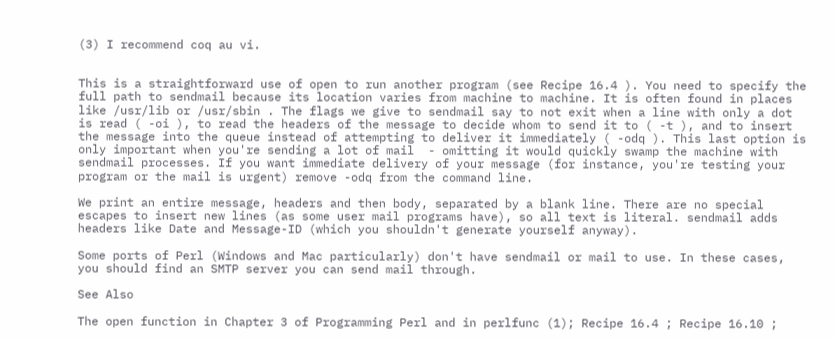(3) I recommend coq au vi.


This is a straightforward use of open to run another program (see Recipe 16.4 ). You need to specify the full path to sendmail because its location varies from machine to machine. It is often found in places like /usr/lib or /usr/sbin . The flags we give to sendmail say to not exit when a line with only a dot is read ( -oi ), to read the headers of the message to decide whom to send it to ( -t ), and to insert the message into the queue instead of attempting to deliver it immediately ( -odq ). This last option is only important when you're sending a lot of mail  - omitting it would quickly swamp the machine with sendmail processes. If you want immediate delivery of your message (for instance, you're testing your program or the mail is urgent) remove -odq from the command line.

We print an entire message, headers and then body, separated by a blank line. There are no special escapes to insert new lines (as some user mail programs have), so all text is literal. sendmail adds headers like Date and Message-ID (which you shouldn't generate yourself anyway).

Some ports of Perl (Windows and Mac particularly) don't have sendmail or mail to use. In these cases, you should find an SMTP server you can send mail through.

See Also

The open function in Chapter 3 of Programming Perl and in perlfunc (1); Recipe 16.4 ; Recipe 16.10 ;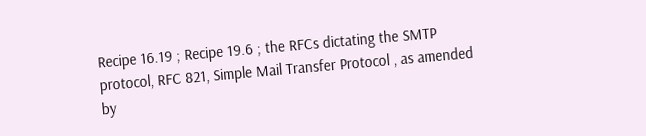Recipe 16.19 ; Recipe 19.6 ; the RFCs dictating the SMTP protocol, RFC 821, Simple Mail Transfer Protocol , as amended by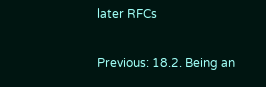later RFCs

Previous: 18.2. Being an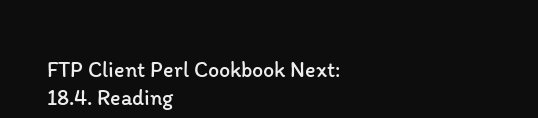FTP Client Perl Cookbook Next: 18.4. Reading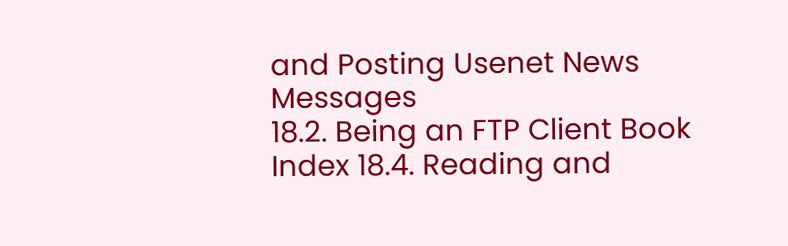and Posting Usenet News Messages
18.2. Being an FTP Client Book Index 18.4. Reading and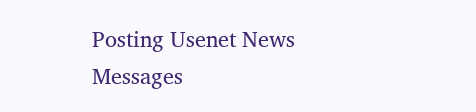Posting Usenet News Messages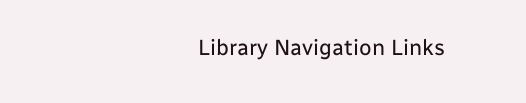Library Navigation Links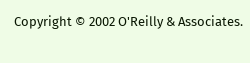Copyright © 2002 O'Reilly & Associates.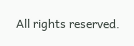All rights reserved.